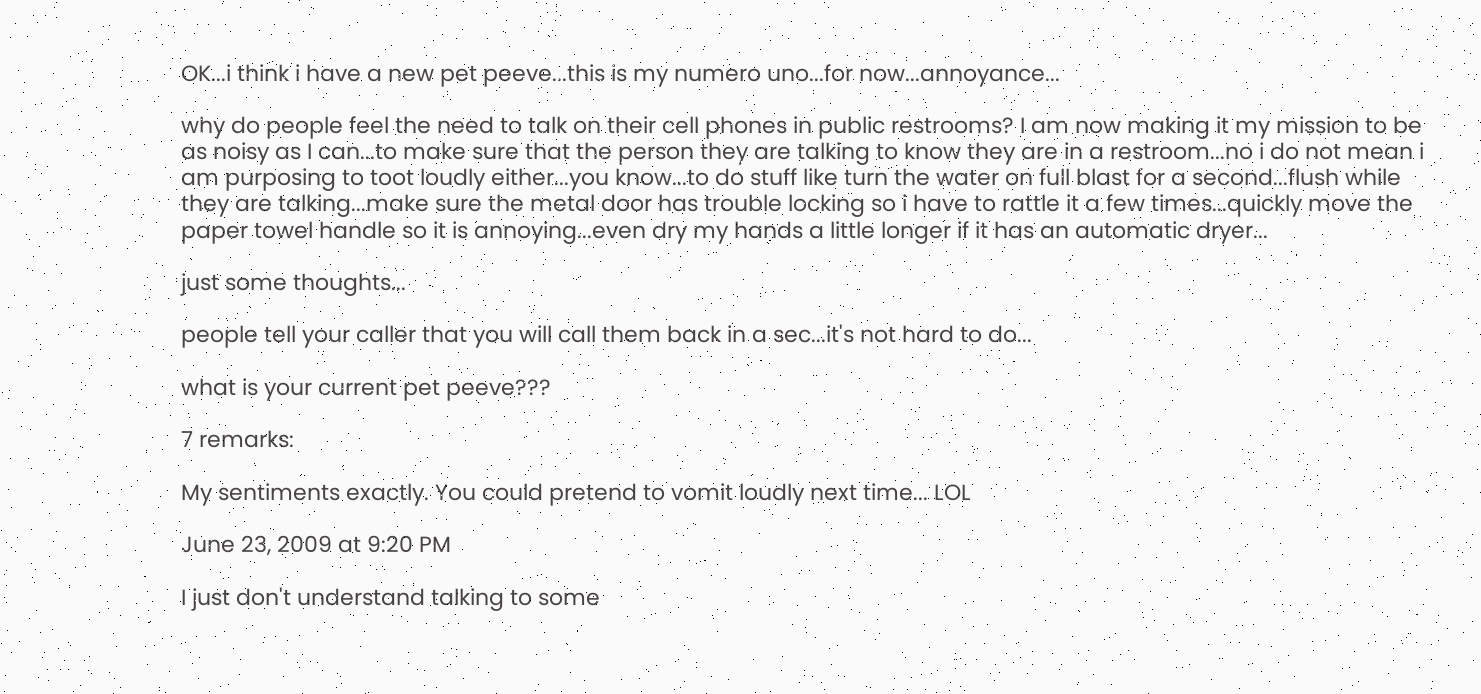OK...i think i have a new pet peeve...this is my numero uno...for now...annoyance...

why do people feel the need to talk on their cell phones in public restrooms? I am now making it my mission to be as noisy as I can...to make sure that the person they are talking to know they are in a restroom...no i do not mean i am purposing to toot loudly either...you know...to do stuff like turn the water on full blast for a second...flush while they are talking...make sure the metal door has trouble locking so i have to rattle it a few times...quickly move the paper towel handle so it is annoying...even dry my hands a little longer if it has an automatic dryer...

just some thoughts...

people tell your caller that you will call them back in a sec...it's not hard to do...

what is your current pet peeve???

7 remarks:

My sentiments exactly. You could pretend to vomit loudly next time... LOL

June 23, 2009 at 9:20 PM

I just don't understand talking to some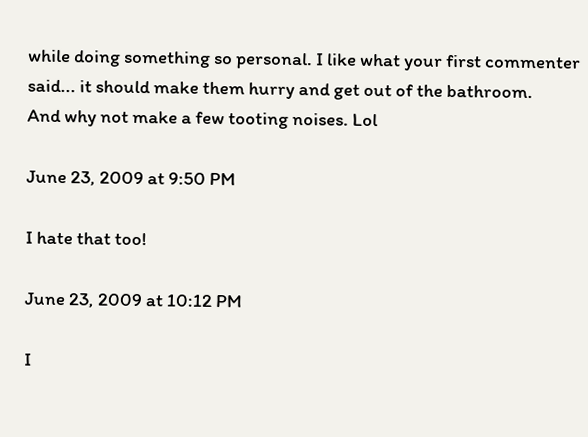while doing something so personal. I like what your first commenter said... it should make them hurry and get out of the bathroom.
And why not make a few tooting noises. Lol

June 23, 2009 at 9:50 PM

I hate that too!

June 23, 2009 at 10:12 PM

I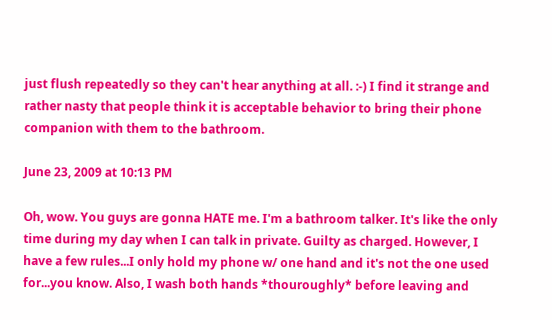just flush repeatedly so they can't hear anything at all. :-) I find it strange and rather nasty that people think it is acceptable behavior to bring their phone companion with them to the bathroom.

June 23, 2009 at 10:13 PM

Oh, wow. You guys are gonna HATE me. I'm a bathroom talker. It's like the only time during my day when I can talk in private. Guilty as charged. However, I have a few rules...I only hold my phone w/ one hand and it's not the one used for...you know. Also, I wash both hands *thouroughly* before leaving and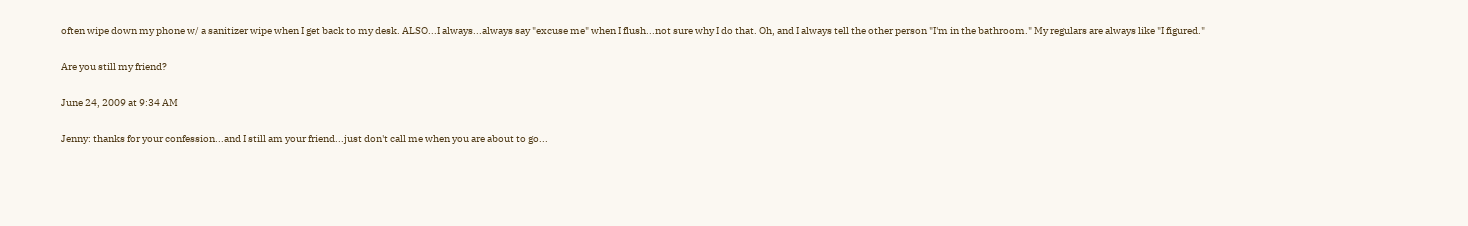often wipe down my phone w/ a sanitizer wipe when I get back to my desk. ALSO...I always...always say "excuse me" when I flush...not sure why I do that. Oh, and I always tell the other person "I'm in the bathroom." My regulars are always like "I figured."

Are you still my friend?

June 24, 2009 at 9:34 AM

Jenny: thanks for your confession...and I still am your friend...just don't call me when you are about to go...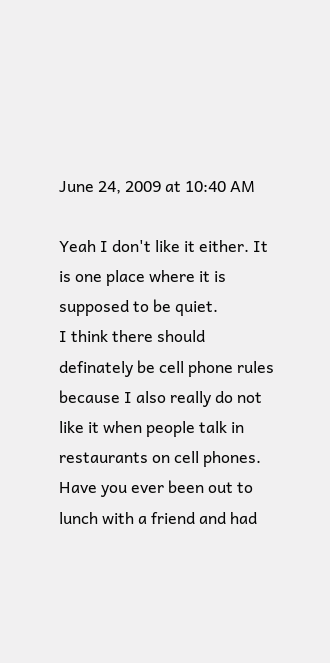June 24, 2009 at 10:40 AM

Yeah I don't like it either. It is one place where it is supposed to be quiet.
I think there should definately be cell phone rules because I also really do not like it when people talk in restaurants on cell phones. Have you ever been out to lunch with a friend and had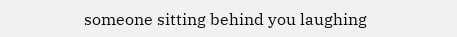someone sitting behind you laughing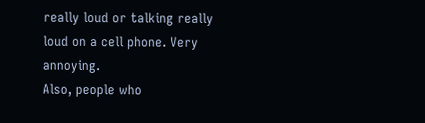really loud or talking really loud on a cell phone. Very annoying.
Also, people who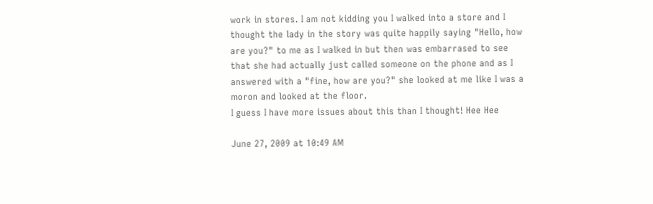work in stores. I am not kidding you I walked into a store and I thought the lady in the story was quite happily saying "Hello, how are you?" to me as I walked in but then was embarrased to see that she had actually just called someone on the phone and as I answered with a "fine, how are you?" she looked at me like I was a moron and looked at the floor.
I guess I have more issues about this than I thought! Hee Hee

June 27, 2009 at 10:49 AM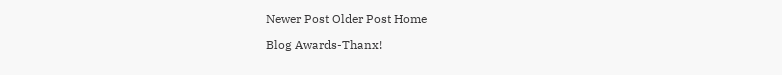Newer Post Older Post Home

Blog Awards-Thanx!